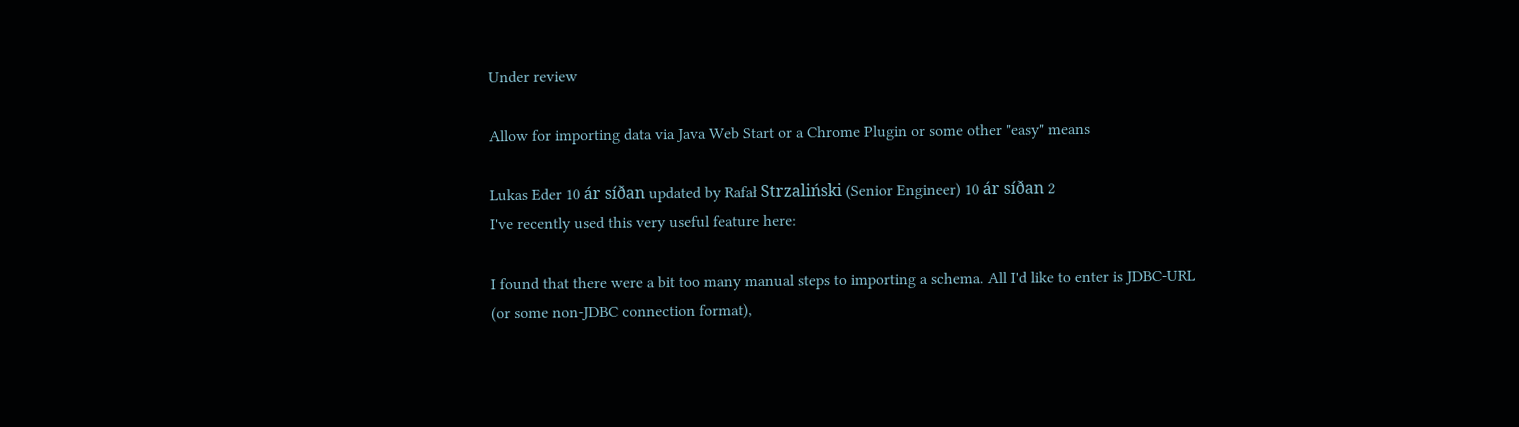Under review

Allow for importing data via Java Web Start or a Chrome Plugin or some other "easy" means

Lukas Eder 10 ár síðan updated by Rafał Strzaliński (Senior Engineer) 10 ár síðan 2
I've recently used this very useful feature here:

I found that there were a bit too many manual steps to importing a schema. All I'd like to enter is JDBC-URL (or some non-JDBC connection format),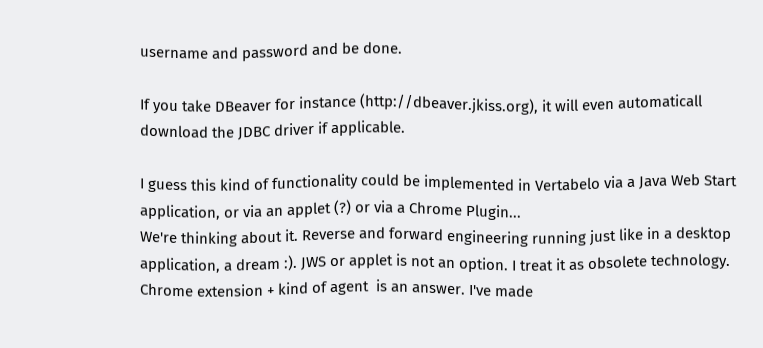username and password and be done.

If you take DBeaver for instance (http://dbeaver.jkiss.org), it will even automaticall download the JDBC driver if applicable.

I guess this kind of functionality could be implemented in Vertabelo via a Java Web Start application, or via an applet (?) or via a Chrome Plugin...
We're thinking about it. Reverse and forward engineering running just like in a desktop application, a dream :). JWS or applet is not an option. I treat it as obsolete technology. Chrome extension + kind of agent  is an answer. I've made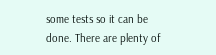some tests so it can be done. There are plenty of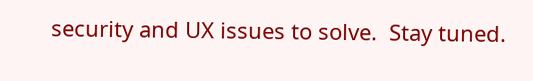security and UX issues to solve.  Stay tuned.